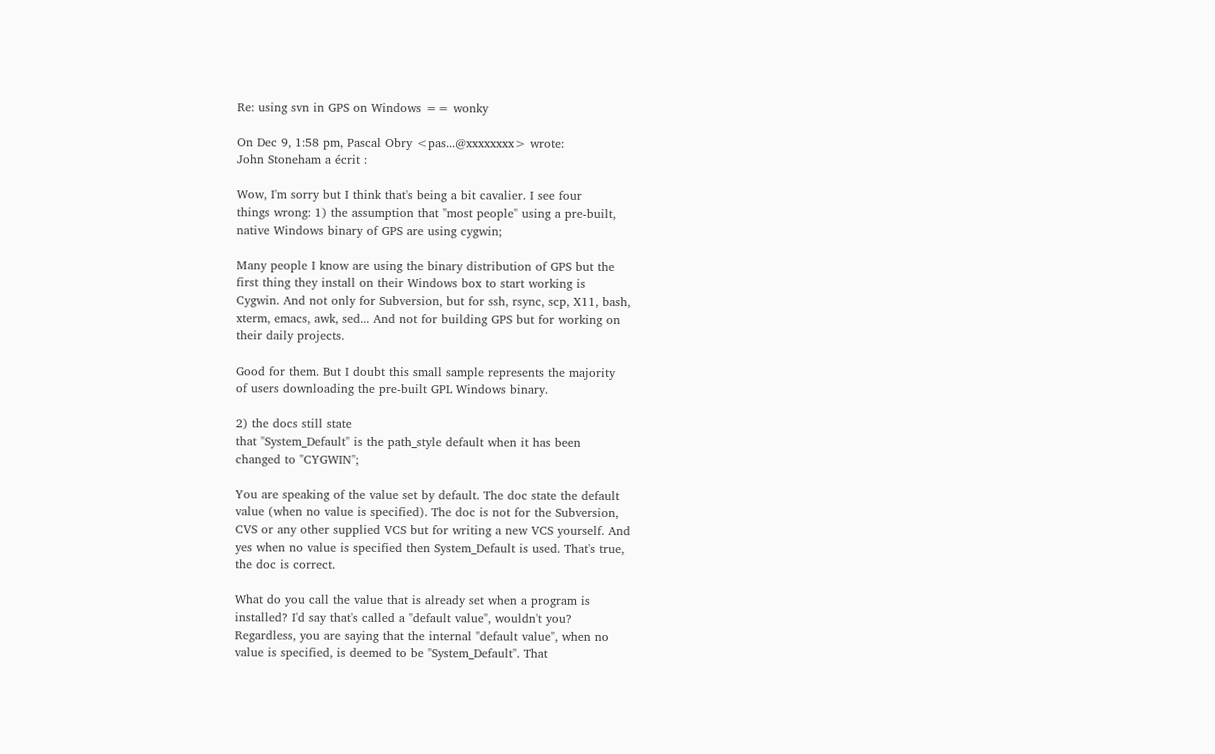Re: using svn in GPS on Windows == wonky

On Dec 9, 1:58 pm, Pascal Obry <pas...@xxxxxxxx> wrote:
John Stoneham a écrit :

Wow, I'm sorry but I think that's being a bit cavalier. I see four
things wrong: 1) the assumption that "most people" using a pre-built,
native Windows binary of GPS are using cygwin;

Many people I know are using the binary distribution of GPS but the
first thing they install on their Windows box to start working is
Cygwin. And not only for Subversion, but for ssh, rsync, scp, X11, bash,
xterm, emacs, awk, sed... And not for building GPS but for working on
their daily projects.

Good for them. But I doubt this small sample represents the majority
of users downloading the pre-built GPL Windows binary.

2) the docs still state
that "System_Default" is the path_style default when it has been
changed to "CYGWIN";

You are speaking of the value set by default. The doc state the default
value (when no value is specified). The doc is not for the Subversion,
CVS or any other supplied VCS but for writing a new VCS yourself. And
yes when no value is specified then System_Default is used. That's true,
the doc is correct.

What do you call the value that is already set when a program is
installed? I'd say that's called a "default value", wouldn't you?
Regardless, you are saying that the internal "default value", when no
value is specified, is deemed to be "System_Default". That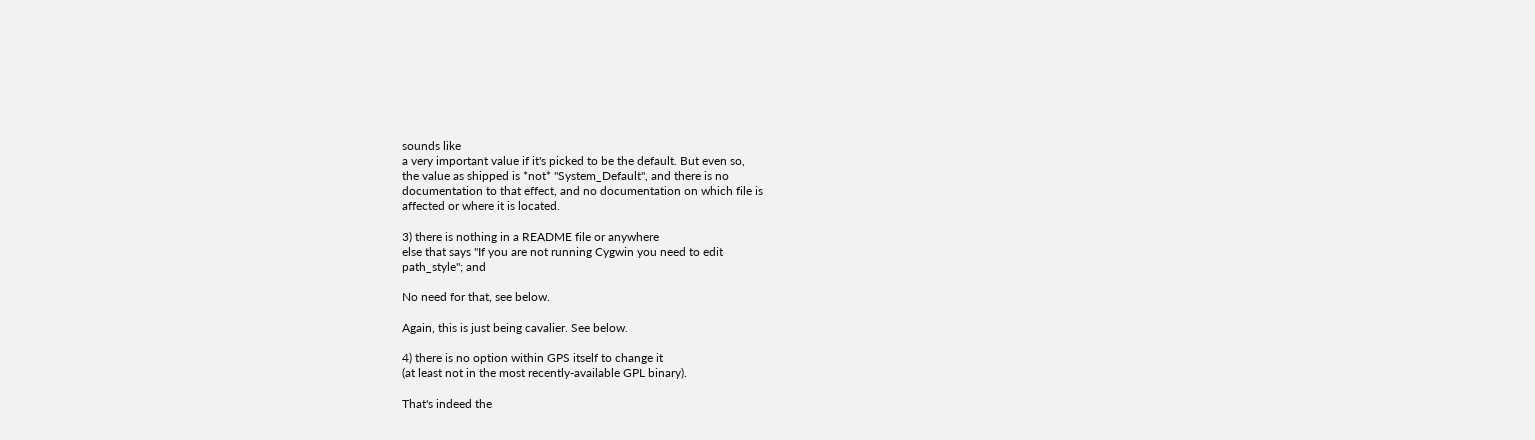sounds like
a very important value if it's picked to be the default. But even so,
the value as shipped is *not* "System_Default", and there is no
documentation to that effect, and no documentation on which file is
affected or where it is located.

3) there is nothing in a README file or anywhere
else that says "If you are not running Cygwin you need to edit
path_style"; and

No need for that, see below.

Again, this is just being cavalier. See below.

4) there is no option within GPS itself to change it
(at least not in the most recently-available GPL binary).

That's indeed the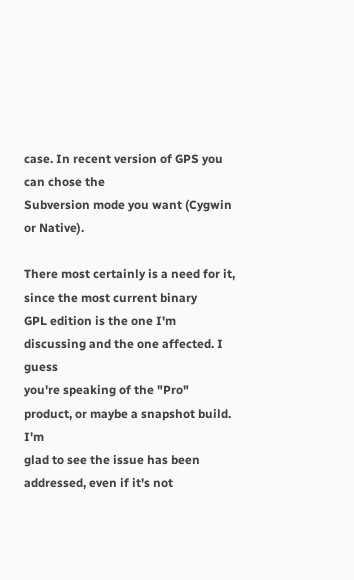case. In recent version of GPS you can chose the
Subversion mode you want (Cygwin or Native).

There most certainly is a need for it, since the most current binary
GPL edition is the one I'm discussing and the one affected. I guess
you're speaking of the "Pro" product, or maybe a snapshot build. I'm
glad to see the issue has been addressed, even if it's not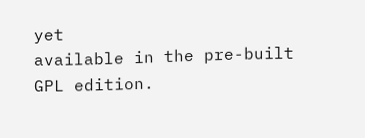yet
available in the pre-built GPL edition.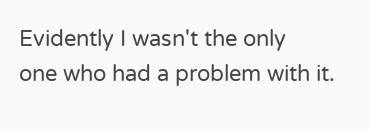Evidently I wasn't the only
one who had a problem with it.